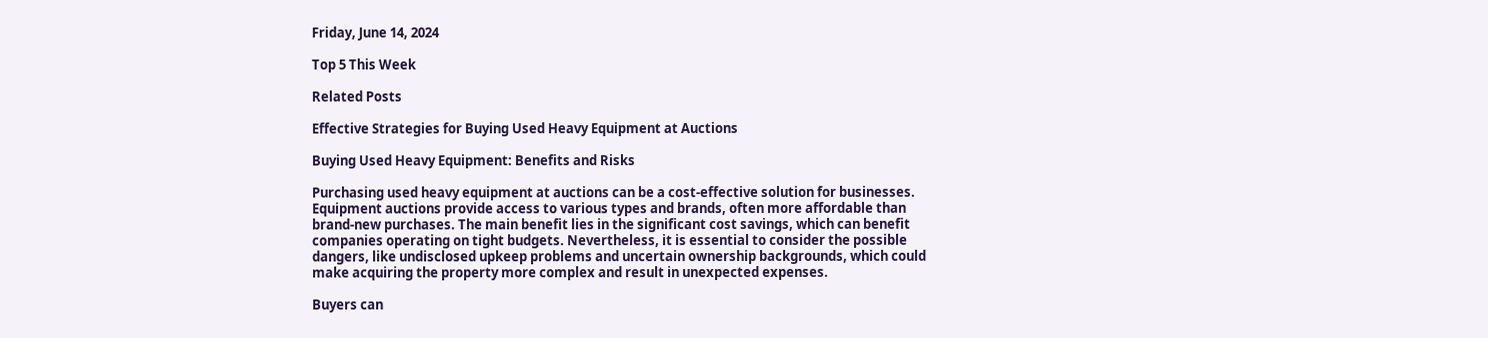Friday, June 14, 2024

Top 5 This Week

Related Posts

Effective Strategies for Buying Used Heavy Equipment at Auctions

Buying Used Heavy Equipment: Benefits and Risks

Purchasing used heavy equipment at auctions can be a cost-effective solution for businesses. Equipment auctions provide access to various types and brands, often more affordable than brand-new purchases. The main benefit lies in the significant cost savings, which can benefit companies operating on tight budgets. Nevertheless, it is essential to consider the possible dangers, like undisclosed upkeep problems and uncertain ownership backgrounds, which could make acquiring the property more complex and result in unexpected expenses.

Buyers can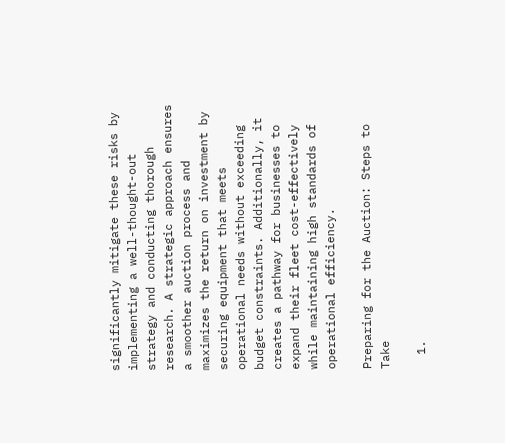significantly mitigate these risks by implementing a well-thought-out strategy and conducting thorough research. A strategic approach ensures a smoother auction process and maximizes the return on investment by securing equipment that meets operational needs without exceeding budget constraints. Additionally, it creates a pathway for businesses to expand their fleet cost-effectively while maintaining high standards of operational efficiency.

Preparing for the Auction: Steps to Take

  1.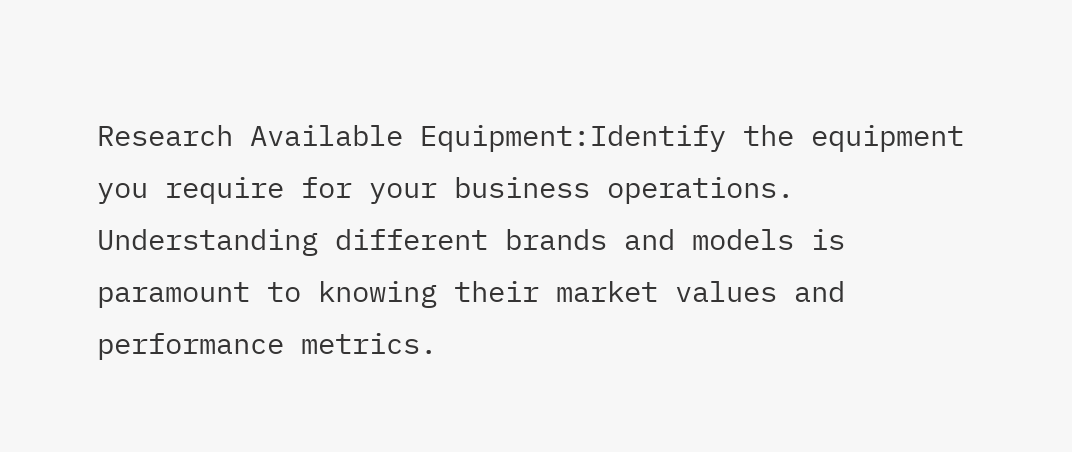Research Available Equipment:Identify the equipment you require for your business operations. Understanding different brands and models is paramount to knowing their market values and performance metrics.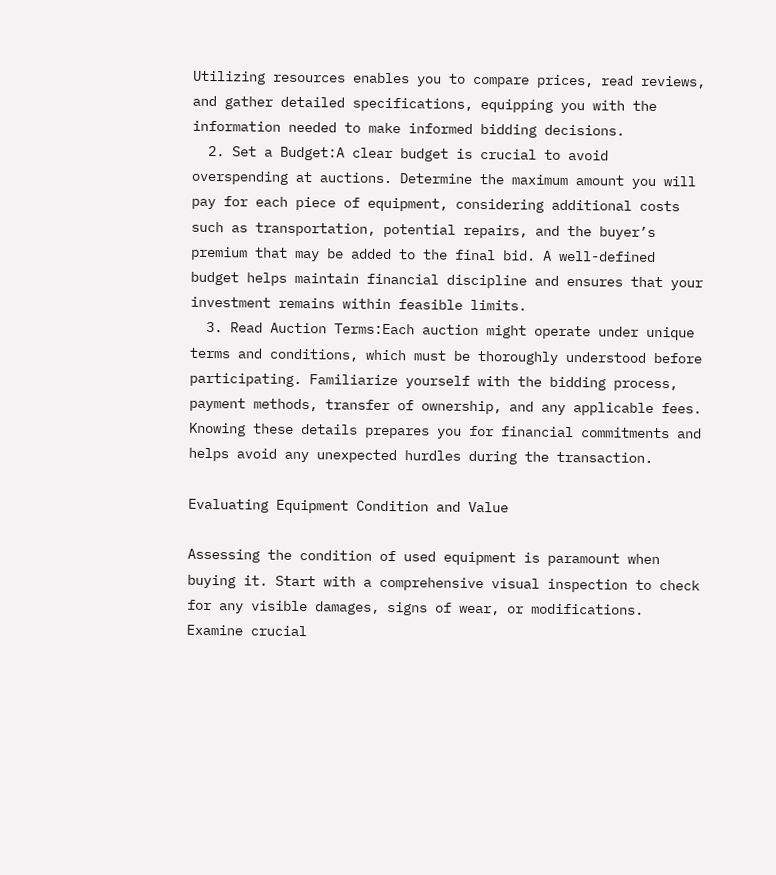Utilizing resources enables you to compare prices, read reviews, and gather detailed specifications, equipping you with the information needed to make informed bidding decisions.
  2. Set a Budget:A clear budget is crucial to avoid overspending at auctions. Determine the maximum amount you will pay for each piece of equipment, considering additional costs such as transportation, potential repairs, and the buyer’s premium that may be added to the final bid. A well-defined budget helps maintain financial discipline and ensures that your investment remains within feasible limits.
  3. Read Auction Terms:Each auction might operate under unique terms and conditions, which must be thoroughly understood before participating. Familiarize yourself with the bidding process, payment methods, transfer of ownership, and any applicable fees. Knowing these details prepares you for financial commitments and helps avoid any unexpected hurdles during the transaction.

Evaluating Equipment Condition and Value

Assessing the condition of used equipment is paramount when buying it. Start with a comprehensive visual inspection to check for any visible damages, signs of wear, or modifications. Examine crucial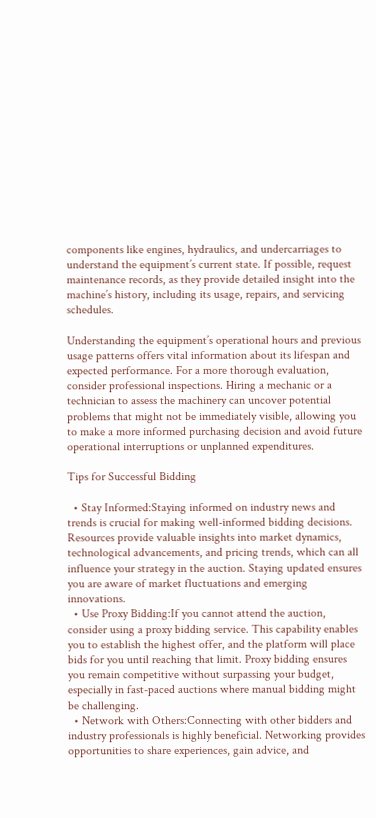components like engines, hydraulics, and undercarriages to understand the equipment’s current state. If possible, request maintenance records, as they provide detailed insight into the machine’s history, including its usage, repairs, and servicing schedules.

Understanding the equipment’s operational hours and previous usage patterns offers vital information about its lifespan and expected performance. For a more thorough evaluation, consider professional inspections. Hiring a mechanic or a technician to assess the machinery can uncover potential problems that might not be immediately visible, allowing you to make a more informed purchasing decision and avoid future operational interruptions or unplanned expenditures.

Tips for Successful Bidding

  • Stay Informed:Staying informed on industry news and trends is crucial for making well-informed bidding decisions. Resources provide valuable insights into market dynamics, technological advancements, and pricing trends, which can all influence your strategy in the auction. Staying updated ensures you are aware of market fluctuations and emerging innovations.
  • Use Proxy Bidding:If you cannot attend the auction, consider using a proxy bidding service. This capability enables you to establish the highest offer, and the platform will place bids for you until reaching that limit. Proxy bidding ensures you remain competitive without surpassing your budget, especially in fast-paced auctions where manual bidding might be challenging.
  • Network with Others:Connecting with other bidders and industry professionals is highly beneficial. Networking provides opportunities to share experiences, gain advice, and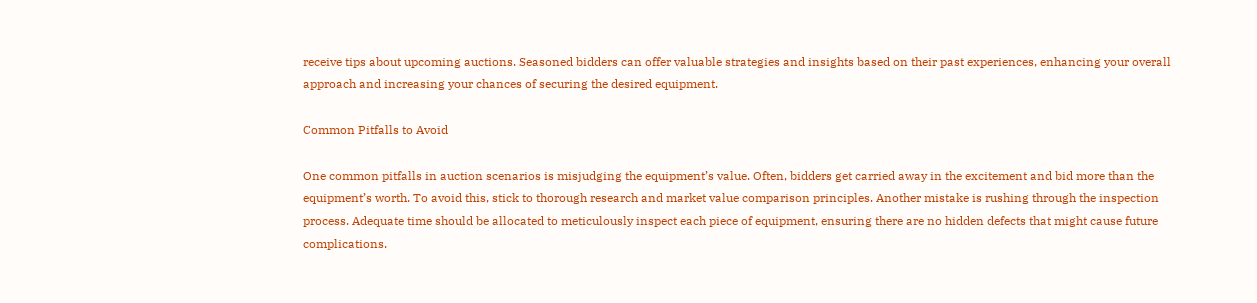receive tips about upcoming auctions. Seasoned bidders can offer valuable strategies and insights based on their past experiences, enhancing your overall approach and increasing your chances of securing the desired equipment.

Common Pitfalls to Avoid

One common pitfalls in auction scenarios is misjudging the equipment’s value. Often, bidders get carried away in the excitement and bid more than the equipment’s worth. To avoid this, stick to thorough research and market value comparison principles. Another mistake is rushing through the inspection process. Adequate time should be allocated to meticulously inspect each piece of equipment, ensuring there are no hidden defects that might cause future complications.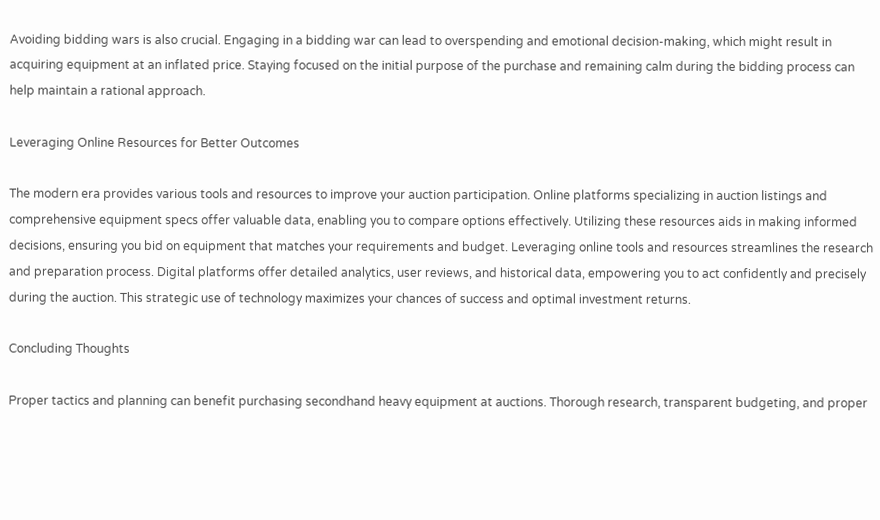Avoiding bidding wars is also crucial. Engaging in a bidding war can lead to overspending and emotional decision-making, which might result in acquiring equipment at an inflated price. Staying focused on the initial purpose of the purchase and remaining calm during the bidding process can help maintain a rational approach.

Leveraging Online Resources for Better Outcomes

The modern era provides various tools and resources to improve your auction participation. Online platforms specializing in auction listings and comprehensive equipment specs offer valuable data, enabling you to compare options effectively. Utilizing these resources aids in making informed decisions, ensuring you bid on equipment that matches your requirements and budget. Leveraging online tools and resources streamlines the research and preparation process. Digital platforms offer detailed analytics, user reviews, and historical data, empowering you to act confidently and precisely during the auction. This strategic use of technology maximizes your chances of success and optimal investment returns.

Concluding Thoughts

Proper tactics and planning can benefit purchasing secondhand heavy equipment at auctions. Thorough research, transparent budgeting, and proper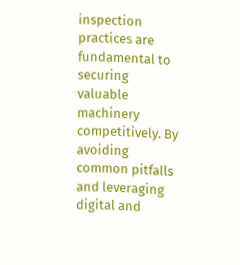inspection practices are fundamental to securing valuable machinery competitively. By avoiding common pitfalls and leveraging digital and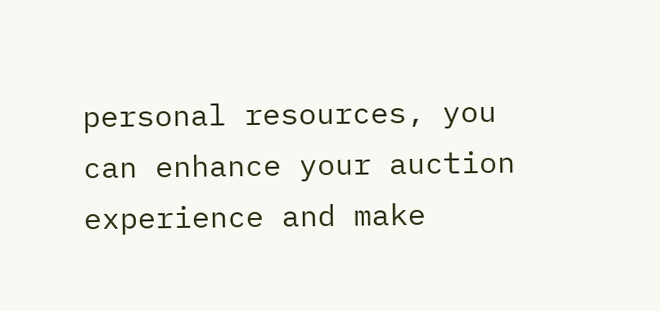personal resources, you can enhance your auction experience and make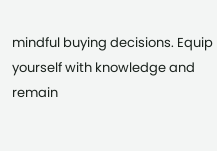mindful buying decisions. Equip yourself with knowledge and remain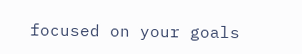focused on your goals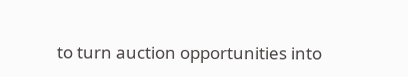to turn auction opportunities into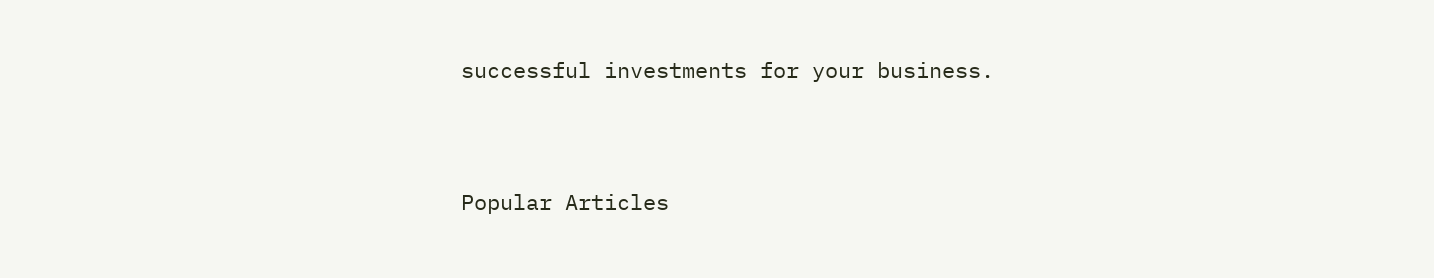successful investments for your business.


Popular Articles